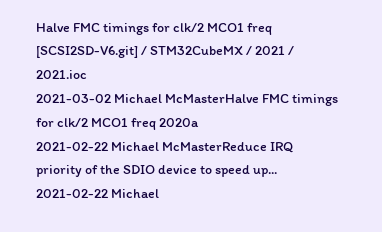Halve FMC timings for clk/2 MCO1 freq
[SCSI2SD-V6.git] / STM32CubeMX / 2021 / 2021.ioc
2021-03-02 Michael McMasterHalve FMC timings for clk/2 MCO1 freq 2020a
2021-02-22 Michael McMasterReduce IRQ priority of the SDIO device to speed up...
2021-02-22 Michael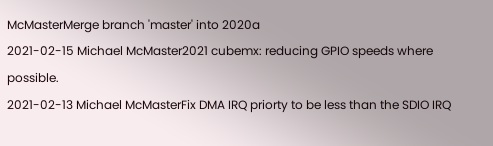McMasterMerge branch 'master' into 2020a
2021-02-15 Michael McMaster2021 cubemx: reducing GPIO speeds where possible.
2021-02-13 Michael McMasterFix DMA IRQ priorty to be less than the SDIO IRQ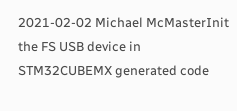2021-02-02 Michael McMasterInit the FS USB device in STM32CUBEMX generated code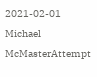2021-02-01 Michael McMasterAttempt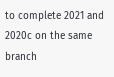to complete 2021 and 2020c on the same branch